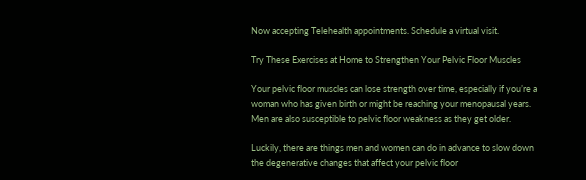Now accepting Telehealth appointments. Schedule a virtual visit.

Try These Exercises at Home to Strengthen Your Pelvic Floor Muscles

Your pelvic floor muscles can lose strength over time, especially if you’re a woman who has given birth or might be reaching your menopausal years. Men are also susceptible to pelvic floor weakness as they get older.

Luckily, there are things men and women can do in advance to slow down the degenerative changes that affect your pelvic floor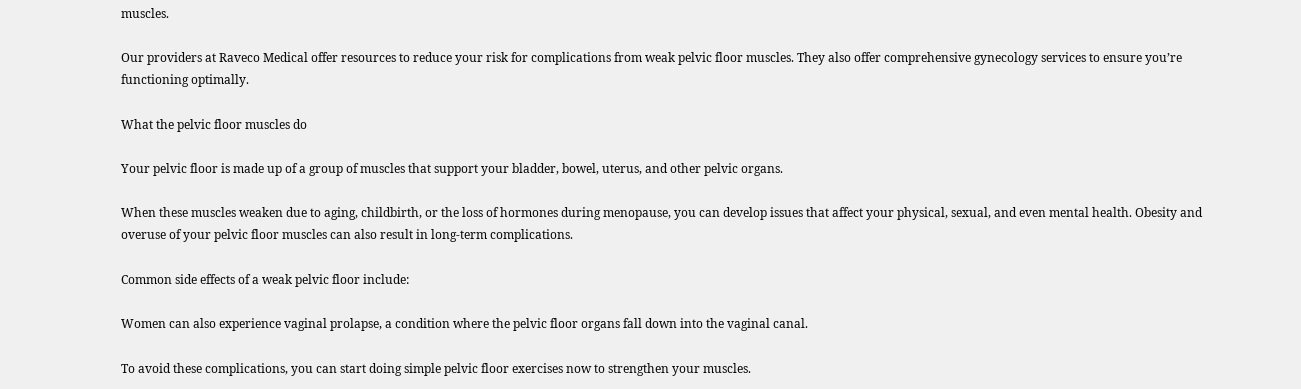muscles.

Our providers at Raveco Medical offer resources to reduce your risk for complications from weak pelvic floor muscles. They also offer comprehensive gynecology services to ensure you’re functioning optimally.

What the pelvic floor muscles do

Your pelvic floor is made up of a group of muscles that support your bladder, bowel, uterus, and other pelvic organs.

When these muscles weaken due to aging, childbirth, or the loss of hormones during menopause, you can develop issues that affect your physical, sexual, and even mental health. Obesity and overuse of your pelvic floor muscles can also result in long-term complications.

Common side effects of a weak pelvic floor include:

Women can also experience vaginal prolapse, a condition where the pelvic floor organs fall down into the vaginal canal.

To avoid these complications, you can start doing simple pelvic floor exercises now to strengthen your muscles.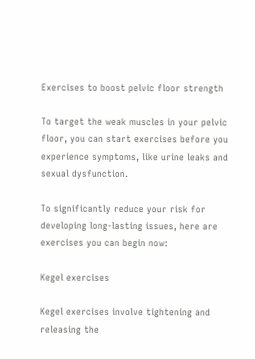Exercises to boost pelvic floor strength

To target the weak muscles in your pelvic floor, you can start exercises before you experience symptoms, like urine leaks and sexual dysfunction.

To significantly reduce your risk for developing long-lasting issues, here are exercises you can begin now:

Kegel exercises

Kegel exercises involve tightening and releasing the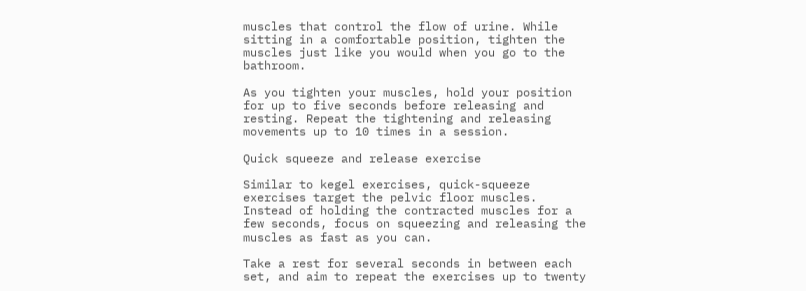muscles that control the flow of urine. While sitting in a comfortable position, tighten the muscles just like you would when you go to the bathroom.

As you tighten your muscles, hold your position for up to five seconds before releasing and resting. Repeat the tightening and releasing movements up to 10 times in a session.

Quick squeeze and release exercise

Similar to kegel exercises, quick-squeeze exercises target the pelvic floor muscles. Instead of holding the contracted muscles for a few seconds, focus on squeezing and releasing the muscles as fast as you can.

Take a rest for several seconds in between each set, and aim to repeat the exercises up to twenty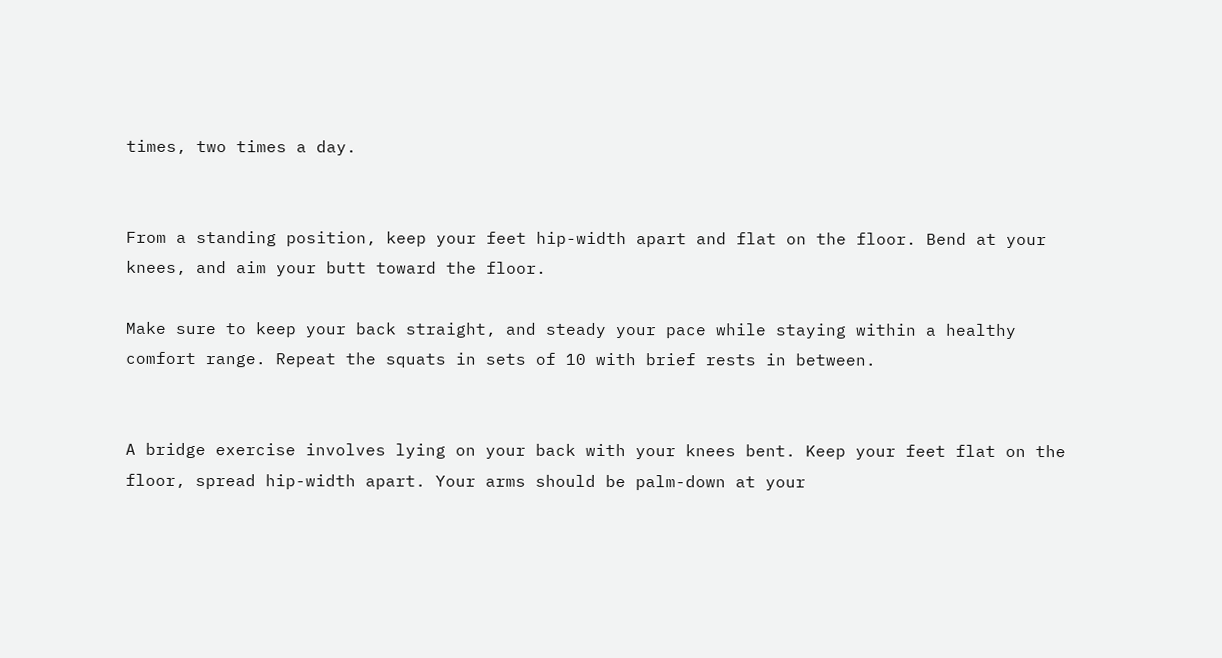times, two times a day.


From a standing position, keep your feet hip-width apart and flat on the floor. Bend at your knees, and aim your butt toward the floor.

Make sure to keep your back straight, and steady your pace while staying within a healthy comfort range. Repeat the squats in sets of 10 with brief rests in between.


A bridge exercise involves lying on your back with your knees bent. Keep your feet flat on the floor, spread hip-width apart. Your arms should be palm-down at your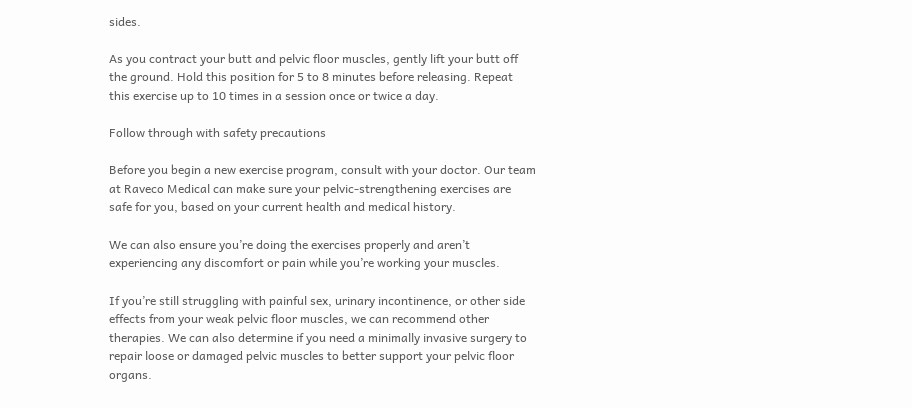sides.

As you contract your butt and pelvic floor muscles, gently lift your butt off the ground. Hold this position for 5 to 8 minutes before releasing. Repeat this exercise up to 10 times in a session once or twice a day.

Follow through with safety precautions

Before you begin a new exercise program, consult with your doctor. Our team at Raveco Medical can make sure your pelvic-strengthening exercises are safe for you, based on your current health and medical history.

We can also ensure you’re doing the exercises properly and aren’t experiencing any discomfort or pain while you’re working your muscles.

If you’re still struggling with painful sex, urinary incontinence, or other side effects from your weak pelvic floor muscles, we can recommend other therapies. We can also determine if you need a minimally invasive surgery to repair loose or damaged pelvic muscles to better support your pelvic floor organs.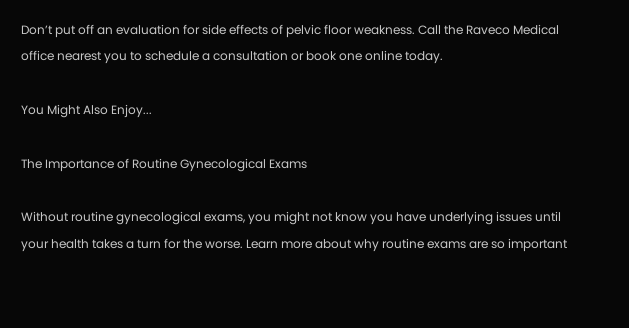Don’t put off an evaluation for side effects of pelvic floor weakness. Call the Raveco Medical  office nearest you to schedule a consultation or book one online today.

You Might Also Enjoy...

The Importance of Routine Gynecological Exams

Without routine gynecological exams, you might not know you have underlying issues until your health takes a turn for the worse. Learn more about why routine exams are so important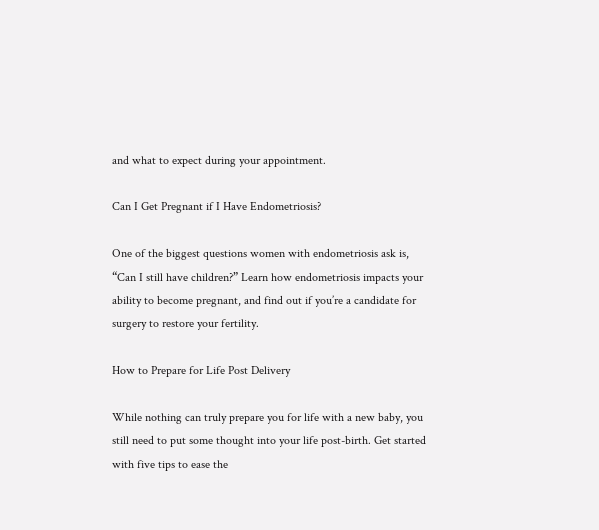and what to expect during your appointment.

Can I Get Pregnant if I Have Endometriosis?

One of the biggest questions women with endometriosis ask is, “Can I still have children?” Learn how endometriosis impacts your ability to become pregnant, and find out if you’re a candidate for surgery to restore your fertility.

How to Prepare for Life Post Delivery

While nothing can truly prepare you for life with a new baby, you still need to put some thought into your life post-birth. Get started with five tips to ease the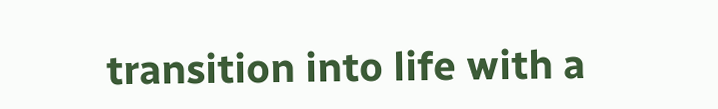transition into life with a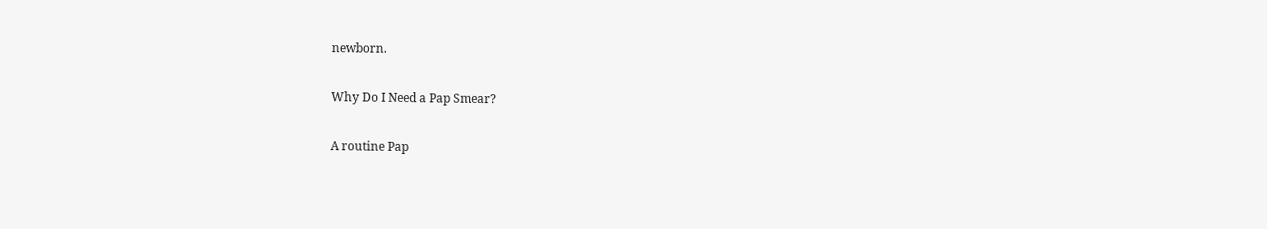newborn.

Why Do I Need a Pap Smear?

A routine Pap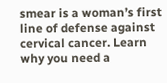smear is a woman’s first line of defense against cervical cancer. Learn why you need a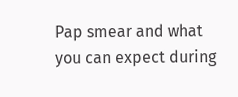Pap smear and what you can expect during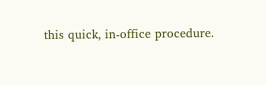this quick, in-office procedure.